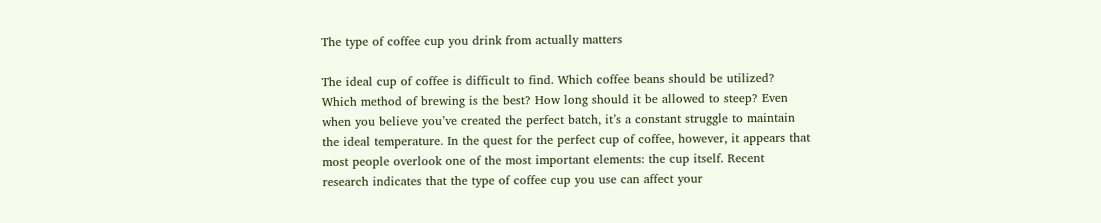The type of coffee cup you drink from actually matters

The ideal cup of coffee is difficult to find. Which coffee beans should be utilized? Which method of brewing is the best? How long should it be allowed to steep? Even when you believe you’ve created the perfect batch, it’s a constant struggle to maintain the ideal temperature. In the quest for the perfect cup of coffee, however, it appears that most people overlook one of the most important elements: the cup itself. Recent research indicates that the type of coffee cup you use can affect your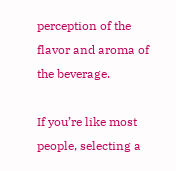perception of the flavor and aroma of the beverage.

If you’re like most people, selecting a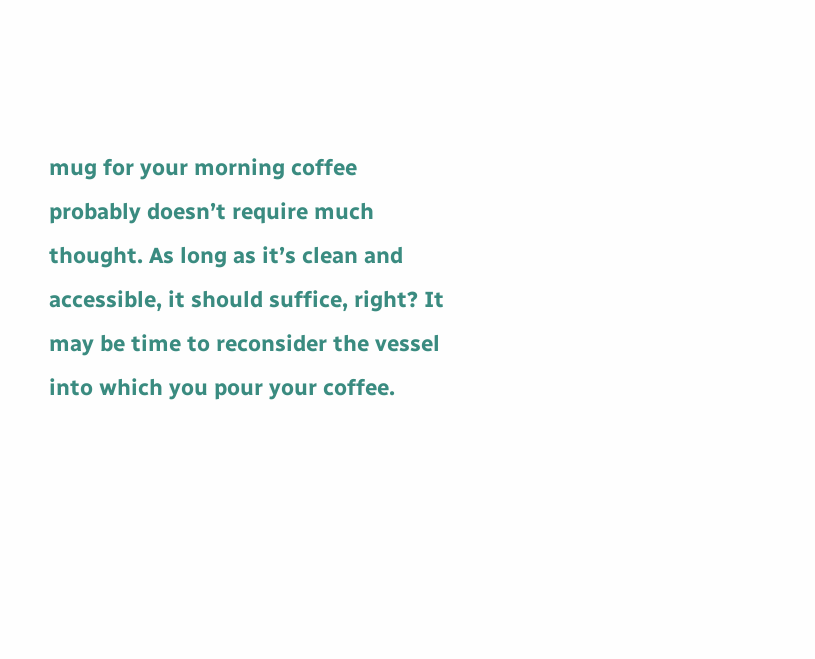mug for your morning coffee probably doesn’t require much thought. As long as it’s clean and accessible, it should suffice, right? It may be time to reconsider the vessel into which you pour your coffee.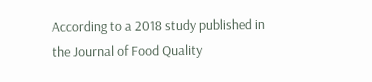According to a 2018 study published in the Journal of Food Quality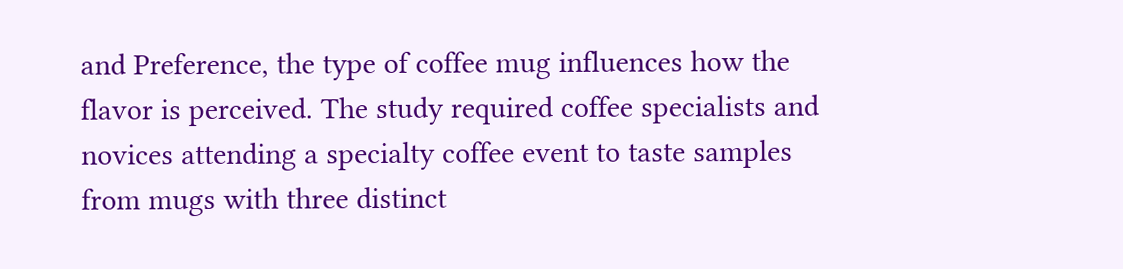and Preference, the type of coffee mug influences how the flavor is perceived. The study required coffee specialists and novices attending a specialty coffee event to taste samples from mugs with three distinct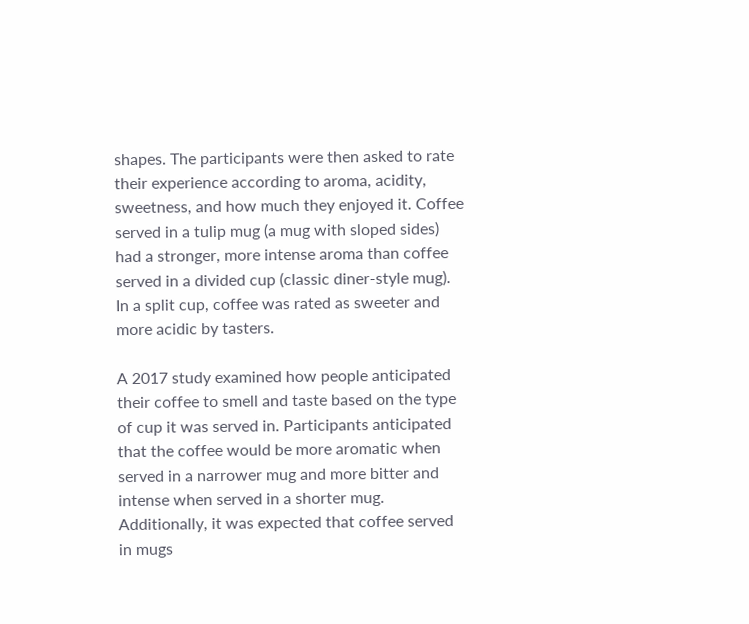shapes. The participants were then asked to rate their experience according to aroma, acidity, sweetness, and how much they enjoyed it. Coffee served in a tulip mug (a mug with sloped sides) had a stronger, more intense aroma than coffee served in a divided cup (classic diner-style mug). In a split cup, coffee was rated as sweeter and more acidic by tasters.

A 2017 study examined how people anticipated their coffee to smell and taste based on the type of cup it was served in. Participants anticipated that the coffee would be more aromatic when served in a narrower mug and more bitter and intense when served in a shorter mug. Additionally, it was expected that coffee served in mugs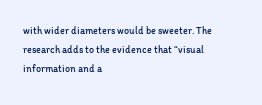with wider diameters would be sweeter. The research adds to the evidence that “visual information and a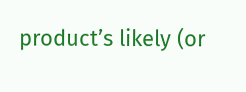product’s likely (or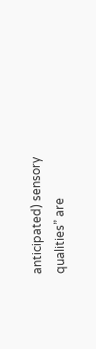anticipated) sensory qualities” are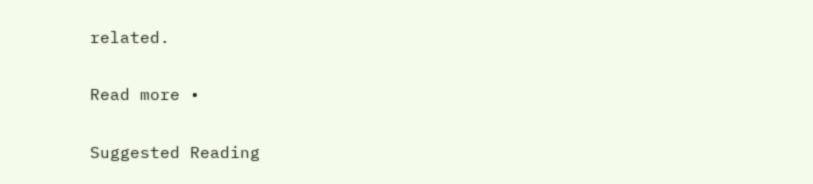related.

Read more •

Suggested Reading